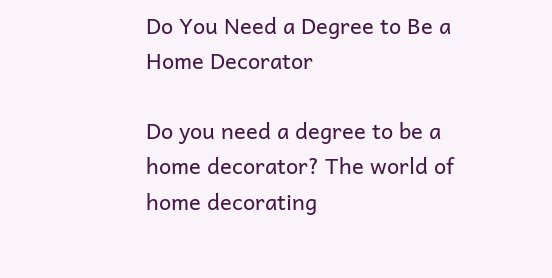Do You Need a Degree to Be a Home Decorator

Do you need a degree to be a home decorator? The world of home decorating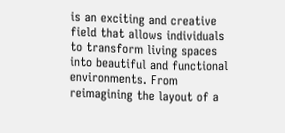is an exciting and creative field that allows individuals to transform living spaces into beautiful and functional environments. From reimagining the layout of a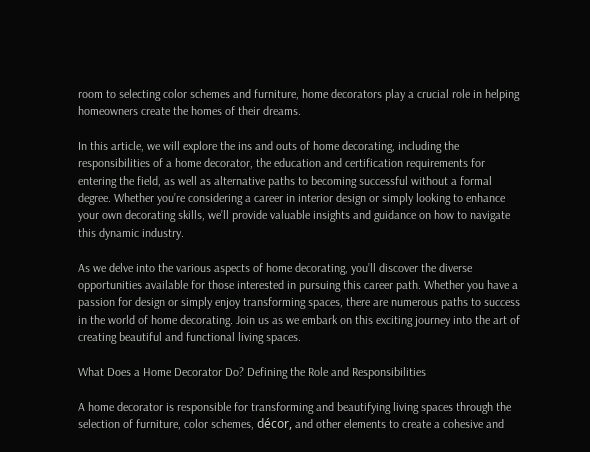room to selecting color schemes and furniture, home decorators play a crucial role in helping homeowners create the homes of their dreams.

In this article, we will explore the ins and outs of home decorating, including the responsibilities of a home decorator, the education and certification requirements for entering the field, as well as alternative paths to becoming successful without a formal degree. Whether you’re considering a career in interior design or simply looking to enhance your own decorating skills, we’ll provide valuable insights and guidance on how to navigate this dynamic industry.

As we delve into the various aspects of home decorating, you’ll discover the diverse opportunities available for those interested in pursuing this career path. Whether you have a passion for design or simply enjoy transforming spaces, there are numerous paths to success in the world of home decorating. Join us as we embark on this exciting journey into the art of creating beautiful and functional living spaces.

What Does a Home Decorator Do? Defining the Role and Responsibilities

A home decorator is responsible for transforming and beautifying living spaces through the selection of furniture, color schemes, décor, and other elements to create a cohesive and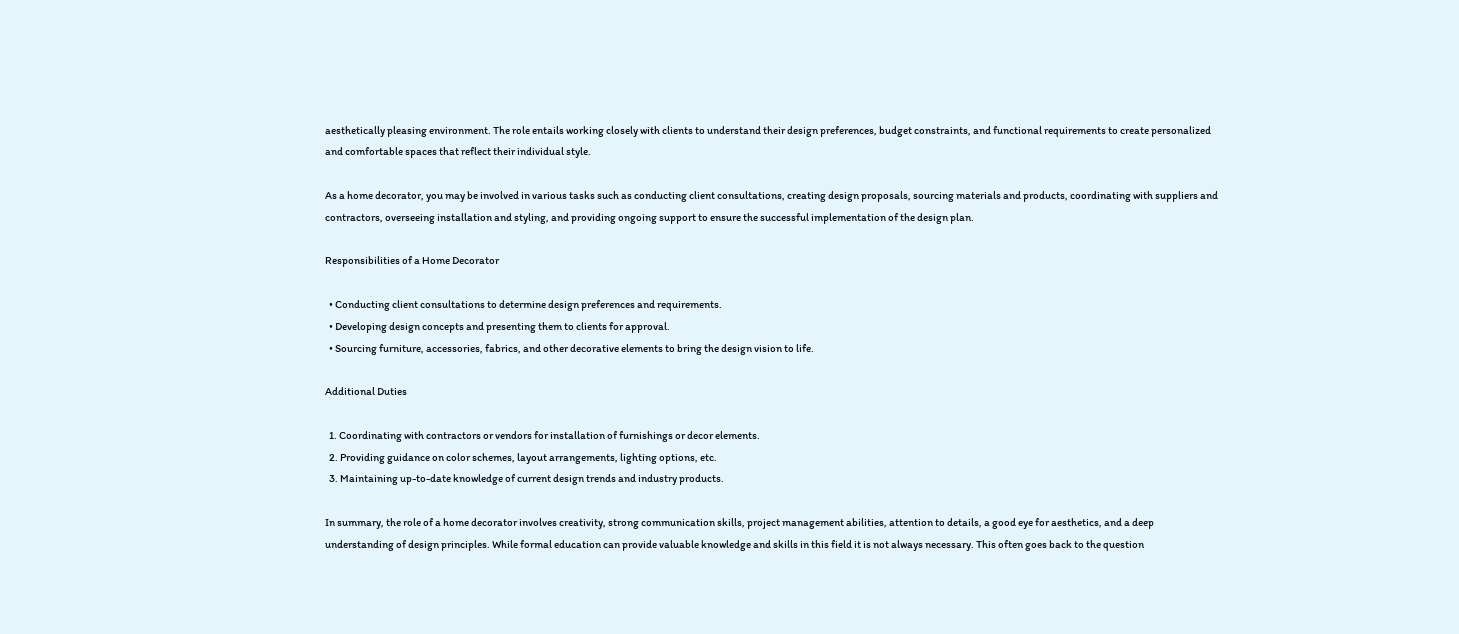aesthetically pleasing environment. The role entails working closely with clients to understand their design preferences, budget constraints, and functional requirements to create personalized and comfortable spaces that reflect their individual style.

As a home decorator, you may be involved in various tasks such as conducting client consultations, creating design proposals, sourcing materials and products, coordinating with suppliers and contractors, overseeing installation and styling, and providing ongoing support to ensure the successful implementation of the design plan.

Responsibilities of a Home Decorator

  • Conducting client consultations to determine design preferences and requirements.
  • Developing design concepts and presenting them to clients for approval.
  • Sourcing furniture, accessories, fabrics, and other decorative elements to bring the design vision to life.

Additional Duties

  1. Coordinating with contractors or vendors for installation of furnishings or decor elements.
  2. Providing guidance on color schemes, layout arrangements, lighting options, etc.
  3. Maintaining up-to-date knowledge of current design trends and industry products.

In summary, the role of a home decorator involves creativity, strong communication skills, project management abilities, attention to details, a good eye for aesthetics, and a deep understanding of design principles. While formal education can provide valuable knowledge and skills in this field it is not always necessary. This often goes back to the question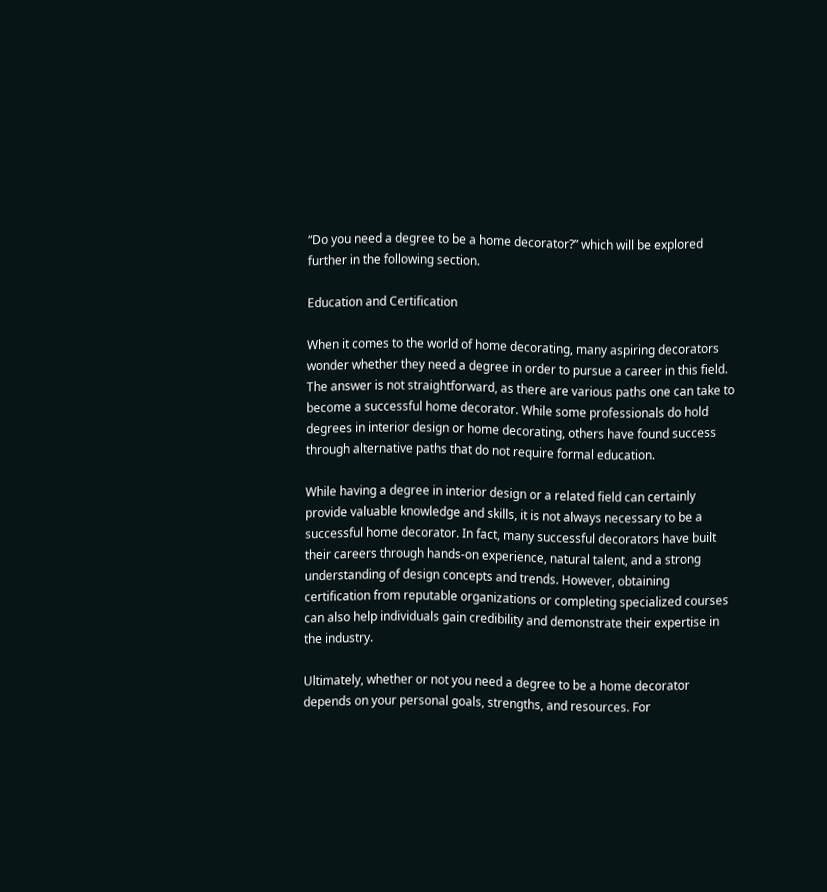“Do you need a degree to be a home decorator?” which will be explored further in the following section.

Education and Certification

When it comes to the world of home decorating, many aspiring decorators wonder whether they need a degree in order to pursue a career in this field. The answer is not straightforward, as there are various paths one can take to become a successful home decorator. While some professionals do hold degrees in interior design or home decorating, others have found success through alternative paths that do not require formal education.

While having a degree in interior design or a related field can certainly provide valuable knowledge and skills, it is not always necessary to be a successful home decorator. In fact, many successful decorators have built their careers through hands-on experience, natural talent, and a strong understanding of design concepts and trends. However, obtaining certification from reputable organizations or completing specialized courses can also help individuals gain credibility and demonstrate their expertise in the industry.

Ultimately, whether or not you need a degree to be a home decorator depends on your personal goals, strengths, and resources. For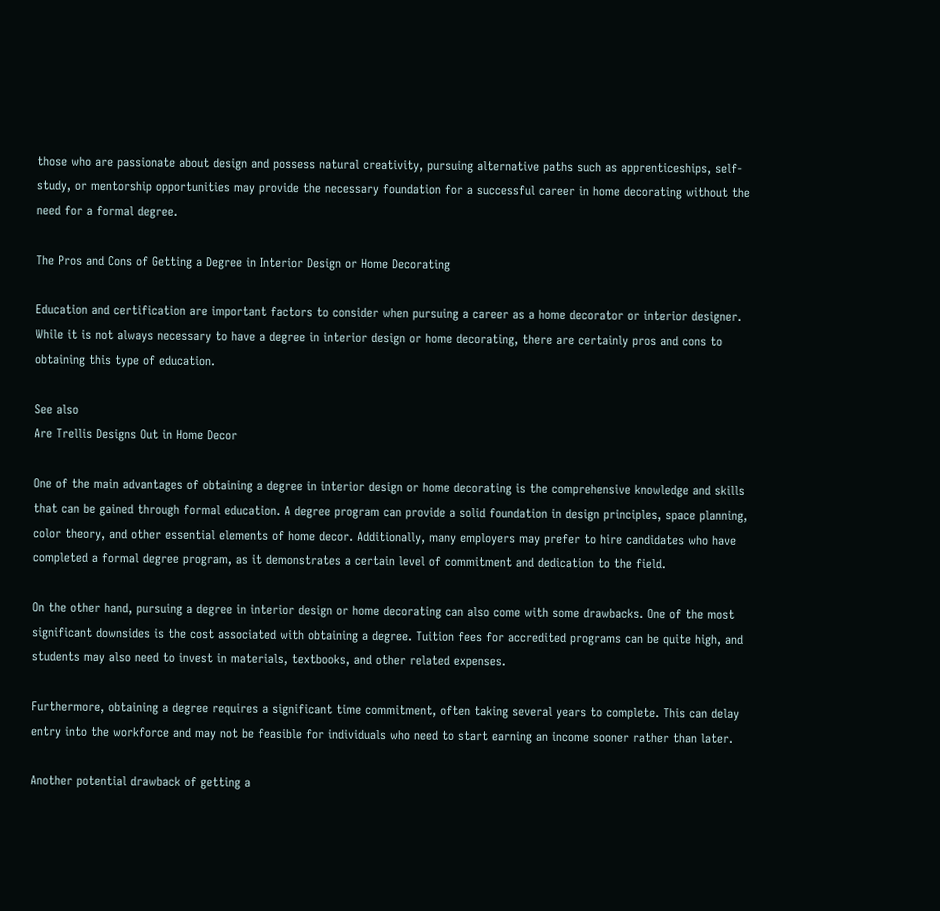those who are passionate about design and possess natural creativity, pursuing alternative paths such as apprenticeships, self-study, or mentorship opportunities may provide the necessary foundation for a successful career in home decorating without the need for a formal degree.

The Pros and Cons of Getting a Degree in Interior Design or Home Decorating

Education and certification are important factors to consider when pursuing a career as a home decorator or interior designer. While it is not always necessary to have a degree in interior design or home decorating, there are certainly pros and cons to obtaining this type of education.

See also
Are Trellis Designs Out in Home Decor

One of the main advantages of obtaining a degree in interior design or home decorating is the comprehensive knowledge and skills that can be gained through formal education. A degree program can provide a solid foundation in design principles, space planning, color theory, and other essential elements of home decor. Additionally, many employers may prefer to hire candidates who have completed a formal degree program, as it demonstrates a certain level of commitment and dedication to the field.

On the other hand, pursuing a degree in interior design or home decorating can also come with some drawbacks. One of the most significant downsides is the cost associated with obtaining a degree. Tuition fees for accredited programs can be quite high, and students may also need to invest in materials, textbooks, and other related expenses.

Furthermore, obtaining a degree requires a significant time commitment, often taking several years to complete. This can delay entry into the workforce and may not be feasible for individuals who need to start earning an income sooner rather than later.

Another potential drawback of getting a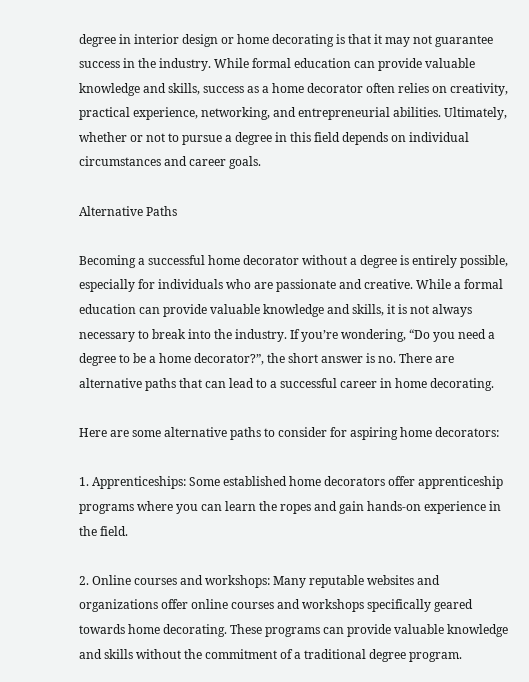degree in interior design or home decorating is that it may not guarantee success in the industry. While formal education can provide valuable knowledge and skills, success as a home decorator often relies on creativity, practical experience, networking, and entrepreneurial abilities. Ultimately, whether or not to pursue a degree in this field depends on individual circumstances and career goals.

Alternative Paths

Becoming a successful home decorator without a degree is entirely possible, especially for individuals who are passionate and creative. While a formal education can provide valuable knowledge and skills, it is not always necessary to break into the industry. If you’re wondering, “Do you need a degree to be a home decorator?”, the short answer is no. There are alternative paths that can lead to a successful career in home decorating.

Here are some alternative paths to consider for aspiring home decorators:

1. Apprenticeships: Some established home decorators offer apprenticeship programs where you can learn the ropes and gain hands-on experience in the field.

2. Online courses and workshops: Many reputable websites and organizations offer online courses and workshops specifically geared towards home decorating. These programs can provide valuable knowledge and skills without the commitment of a traditional degree program.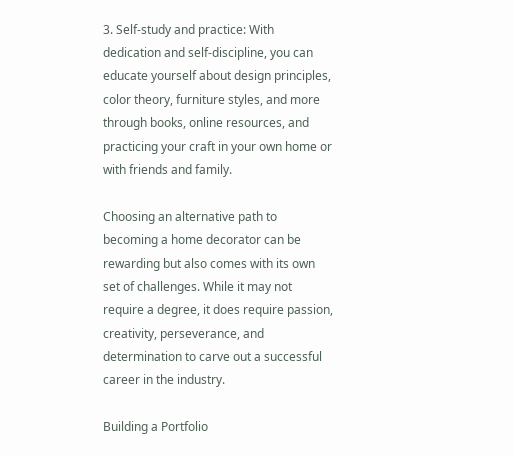3. Self-study and practice: With dedication and self-discipline, you can educate yourself about design principles, color theory, furniture styles, and more through books, online resources, and practicing your craft in your own home or with friends and family.

Choosing an alternative path to becoming a home decorator can be rewarding but also comes with its own set of challenges. While it may not require a degree, it does require passion, creativity, perseverance, and determination to carve out a successful career in the industry.

Building a Portfolio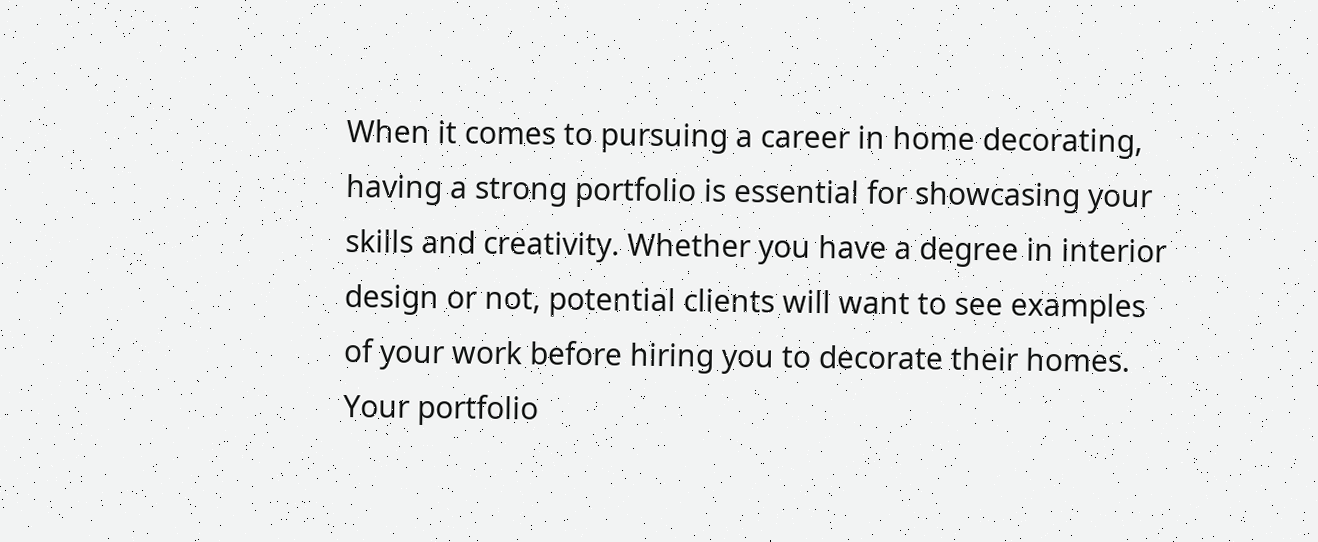When it comes to pursuing a career in home decorating, having a strong portfolio is essential for showcasing your skills and creativity. Whether you have a degree in interior design or not, potential clients will want to see examples of your work before hiring you to decorate their homes. Your portfolio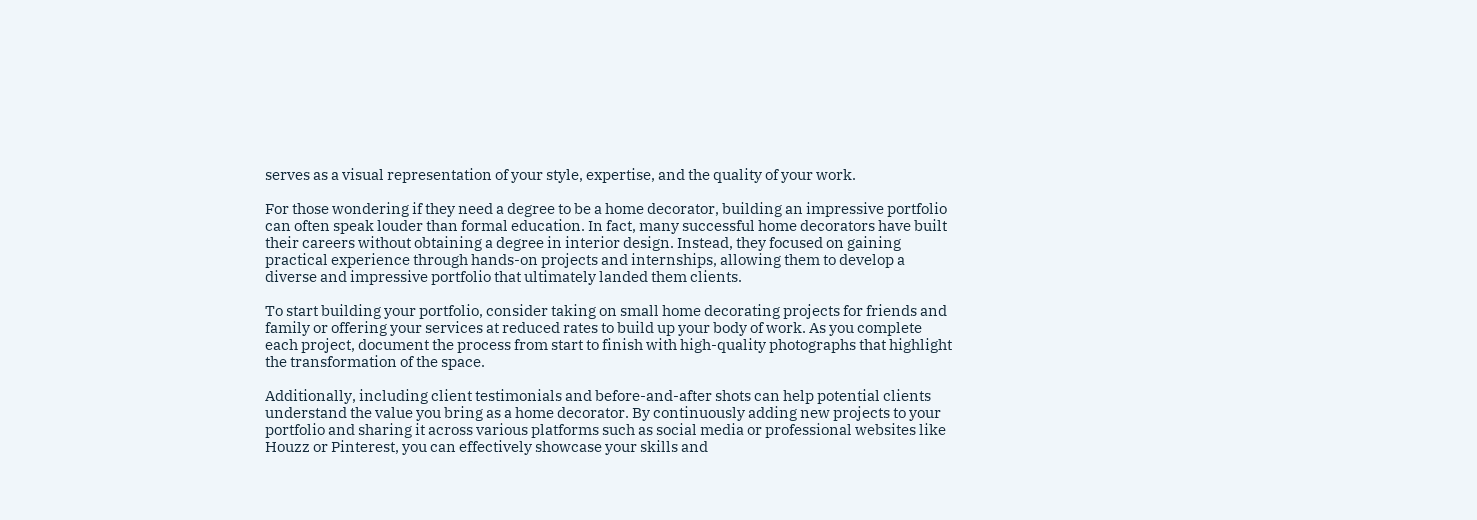serves as a visual representation of your style, expertise, and the quality of your work.

For those wondering if they need a degree to be a home decorator, building an impressive portfolio can often speak louder than formal education. In fact, many successful home decorators have built their careers without obtaining a degree in interior design. Instead, they focused on gaining practical experience through hands-on projects and internships, allowing them to develop a diverse and impressive portfolio that ultimately landed them clients.

To start building your portfolio, consider taking on small home decorating projects for friends and family or offering your services at reduced rates to build up your body of work. As you complete each project, document the process from start to finish with high-quality photographs that highlight the transformation of the space.

Additionally, including client testimonials and before-and-after shots can help potential clients understand the value you bring as a home decorator. By continuously adding new projects to your portfolio and sharing it across various platforms such as social media or professional websites like Houzz or Pinterest, you can effectively showcase your skills and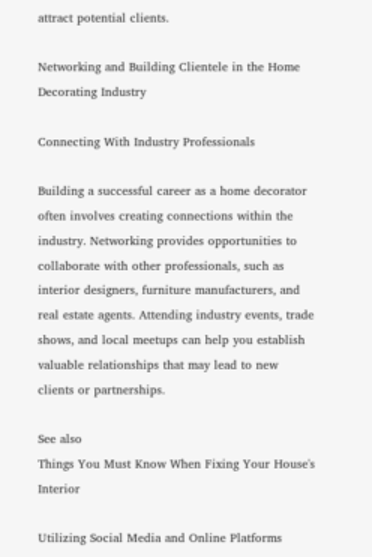attract potential clients.

Networking and Building Clientele in the Home Decorating Industry

Connecting With Industry Professionals

Building a successful career as a home decorator often involves creating connections within the industry. Networking provides opportunities to collaborate with other professionals, such as interior designers, furniture manufacturers, and real estate agents. Attending industry events, trade shows, and local meetups can help you establish valuable relationships that may lead to new clients or partnerships.

See also
Things You Must Know When Fixing Your House's Interior

Utilizing Social Media and Online Platforms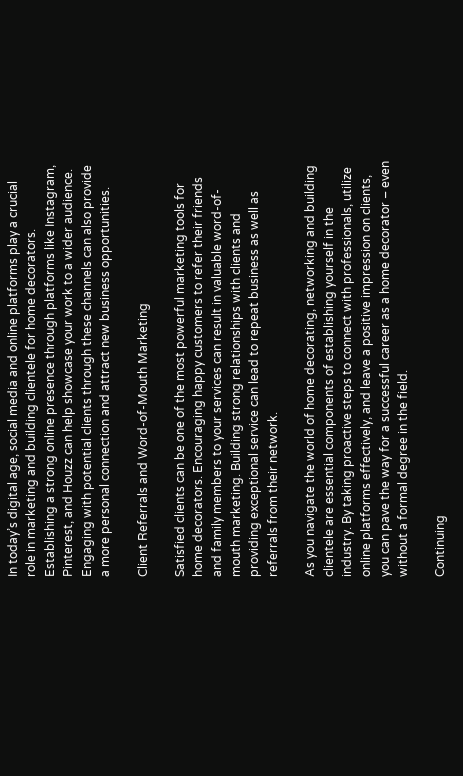In today’s digital age, social media and online platforms play a crucial role in marketing and building clientele for home decorators. Establishing a strong online presence through platforms like Instagram, Pinterest, and Houzz can help showcase your work to a wider audience. Engaging with potential clients through these channels can also provide a more personal connection and attract new business opportunities.

Client Referrals and Word-of-Mouth Marketing

Satisfied clients can be one of the most powerful marketing tools for home decorators. Encouraging happy customers to refer their friends and family members to your services can result in valuable word-of-mouth marketing. Building strong relationships with clients and providing exceptional service can lead to repeat business as well as referrals from their network.

As you navigate the world of home decorating, networking and building clientele are essential components of establishing yourself in the industry. By taking proactive steps to connect with professionals, utilize online platforms effectively, and leave a positive impression on clients, you can pave the way for a successful career as a home decorator – even without a formal degree in the field.

Continuing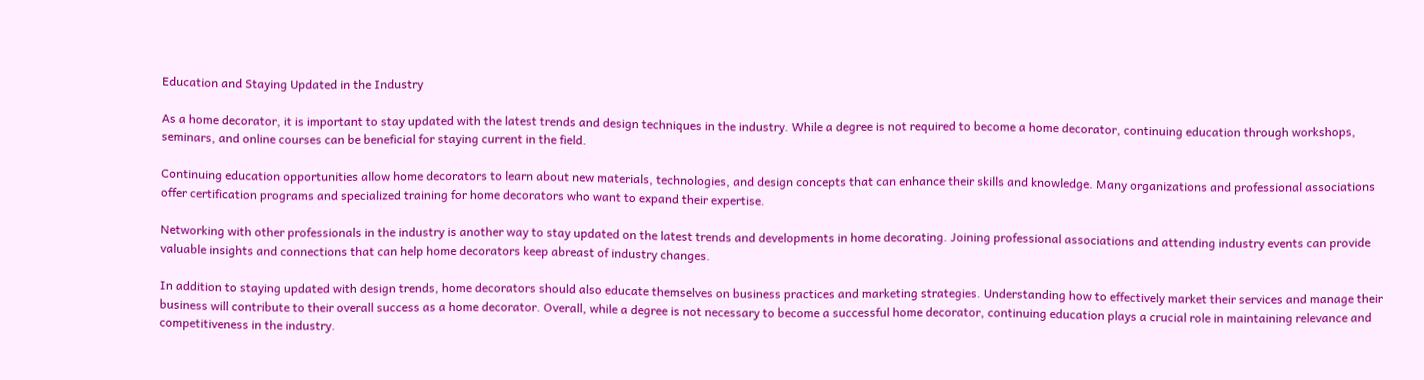Education and Staying Updated in the Industry

As a home decorator, it is important to stay updated with the latest trends and design techniques in the industry. While a degree is not required to become a home decorator, continuing education through workshops, seminars, and online courses can be beneficial for staying current in the field.

Continuing education opportunities allow home decorators to learn about new materials, technologies, and design concepts that can enhance their skills and knowledge. Many organizations and professional associations offer certification programs and specialized training for home decorators who want to expand their expertise.

Networking with other professionals in the industry is another way to stay updated on the latest trends and developments in home decorating. Joining professional associations and attending industry events can provide valuable insights and connections that can help home decorators keep abreast of industry changes.

In addition to staying updated with design trends, home decorators should also educate themselves on business practices and marketing strategies. Understanding how to effectively market their services and manage their business will contribute to their overall success as a home decorator. Overall, while a degree is not necessary to become a successful home decorator, continuing education plays a crucial role in maintaining relevance and competitiveness in the industry.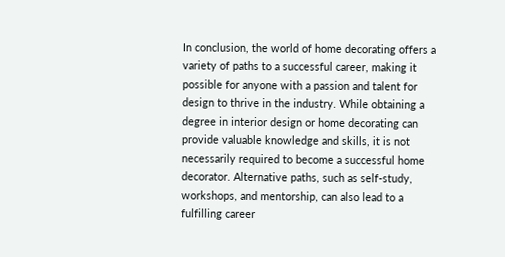In conclusion, the world of home decorating offers a variety of paths to a successful career, making it possible for anyone with a passion and talent for design to thrive in the industry. While obtaining a degree in interior design or home decorating can provide valuable knowledge and skills, it is not necessarily required to become a successful home decorator. Alternative paths, such as self-study, workshops, and mentorship, can also lead to a fulfilling career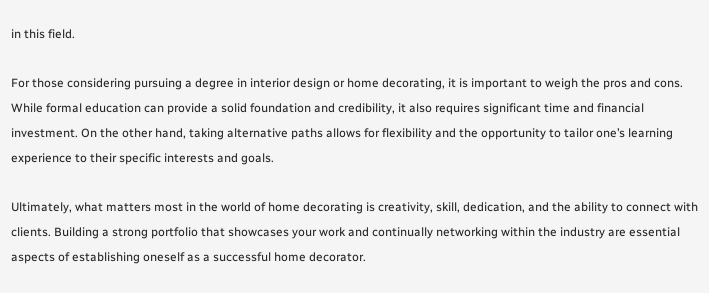in this field.

For those considering pursuing a degree in interior design or home decorating, it is important to weigh the pros and cons. While formal education can provide a solid foundation and credibility, it also requires significant time and financial investment. On the other hand, taking alternative paths allows for flexibility and the opportunity to tailor one’s learning experience to their specific interests and goals.

Ultimately, what matters most in the world of home decorating is creativity, skill, dedication, and the ability to connect with clients. Building a strong portfolio that showcases your work and continually networking within the industry are essential aspects of establishing oneself as a successful home decorator.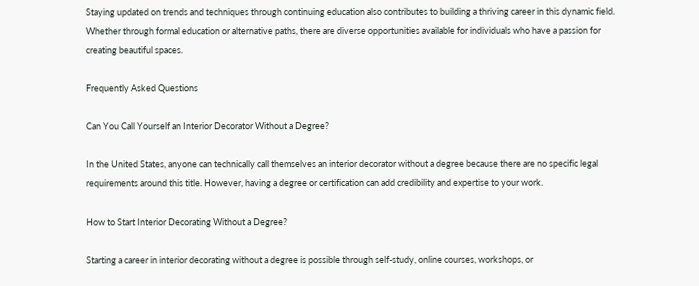Staying updated on trends and techniques through continuing education also contributes to building a thriving career in this dynamic field. Whether through formal education or alternative paths, there are diverse opportunities available for individuals who have a passion for creating beautiful spaces.

Frequently Asked Questions

Can You Call Yourself an Interior Decorator Without a Degree?

In the United States, anyone can technically call themselves an interior decorator without a degree because there are no specific legal requirements around this title. However, having a degree or certification can add credibility and expertise to your work.

How to Start Interior Decorating Without a Degree?

Starting a career in interior decorating without a degree is possible through self-study, online courses, workshops, or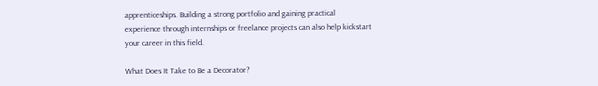apprenticeships. Building a strong portfolio and gaining practical experience through internships or freelance projects can also help kickstart your career in this field.

What Does It Take to Be a Decorator?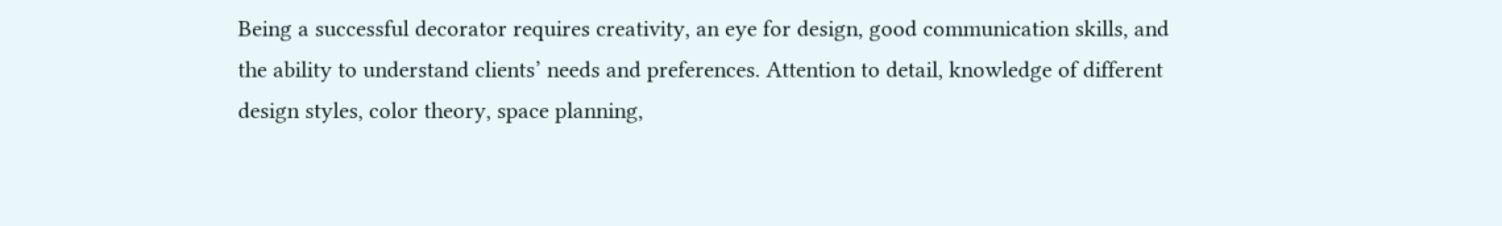Being a successful decorator requires creativity, an eye for design, good communication skills, and the ability to understand clients’ needs and preferences. Attention to detail, knowledge of different design styles, color theory, space planning,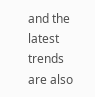and the latest trends are also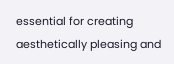essential for creating aesthetically pleasing and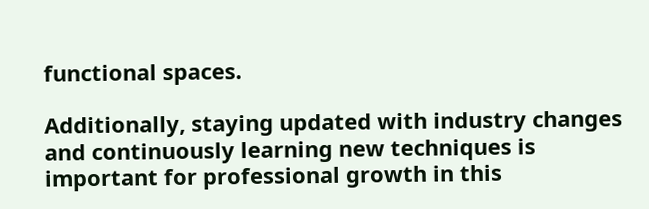functional spaces.

Additionally, staying updated with industry changes and continuously learning new techniques is important for professional growth in this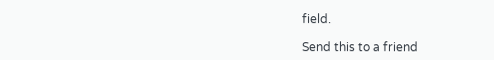field.

Send this to a friend